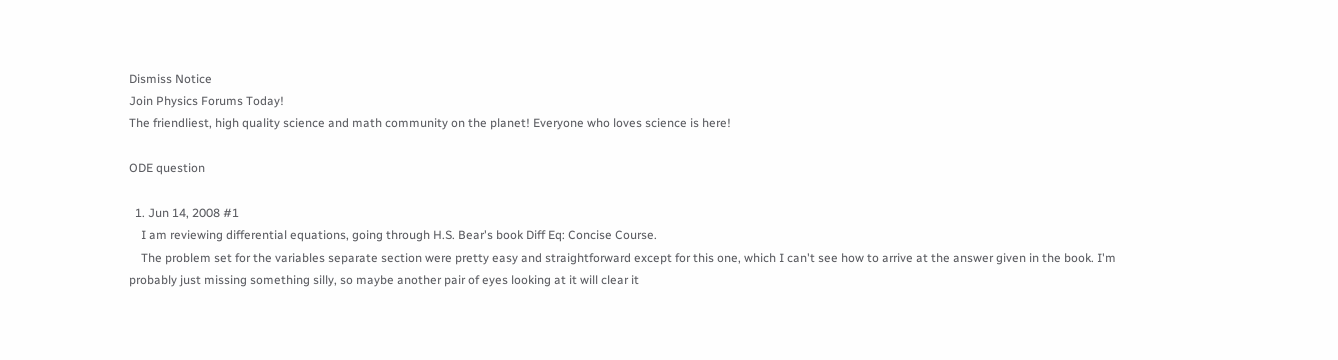Dismiss Notice
Join Physics Forums Today!
The friendliest, high quality science and math community on the planet! Everyone who loves science is here!

ODE question

  1. Jun 14, 2008 #1
    I am reviewing differential equations, going through H.S. Bear's book Diff Eq: Concise Course.
    The problem set for the variables separate section were pretty easy and straightforward except for this one, which I can't see how to arrive at the answer given in the book. I'm probably just missing something silly, so maybe another pair of eyes looking at it will clear it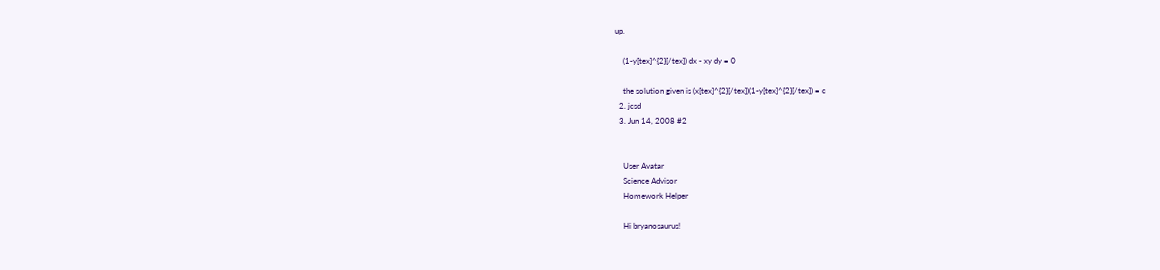up.

    (1-y[tex]^{2}[/tex]) dx - xy dy = 0

    the solution given is (x[tex]^{2}[/tex])(1-y[tex]^{2}[/tex]) = c
  2. jcsd
  3. Jun 14, 2008 #2


    User Avatar
    Science Advisor
    Homework Helper

    Hi bryanosaurus!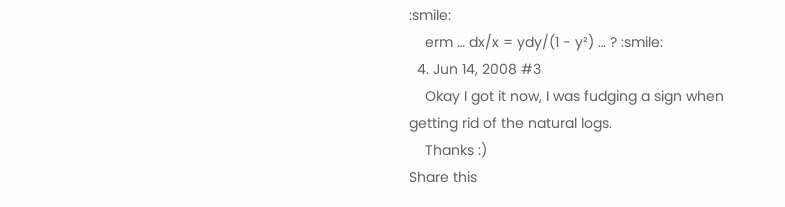:smile:
    erm … dx/x = ydy/(1 - y²) … ? :smile:
  4. Jun 14, 2008 #3
    Okay I got it now, I was fudging a sign when getting rid of the natural logs.
    Thanks :)
Share this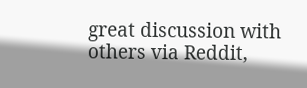great discussion with others via Reddit,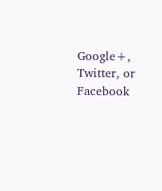Google+, Twitter, or Facebook